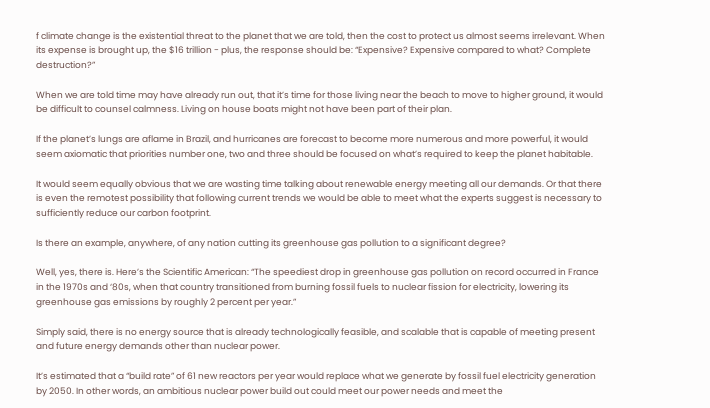f climate change is the existential threat to the planet that we are told, then the cost to protect us almost seems irrelevant. When its expense is brought up, the $16 trillion - plus, the response should be: “Expensive? Expensive compared to what? Complete destruction?”

When we are told time may have already run out, that it’s time for those living near the beach to move to higher ground, it would be difficult to counsel calmness. Living on house boats might not have been part of their plan.

If the planet’s lungs are aflame in Brazil, and hurricanes are forecast to become more numerous and more powerful, it would seem axiomatic that priorities number one, two and three should be focused on what’s required to keep the planet habitable.

It would seem equally obvious that we are wasting time talking about renewable energy meeting all our demands. Or that there is even the remotest possibility that following current trends we would be able to meet what the experts suggest is necessary to sufficiently reduce our carbon footprint.

Is there an example, anywhere, of any nation cutting its greenhouse gas pollution to a significant degree?

Well, yes, there is. Here’s the Scientific American: “The speediest drop in greenhouse gas pollution on record occurred in France in the 1970s and ‘80s, when that country transitioned from burning fossil fuels to nuclear fission for electricity, lowering its greenhouse gas emissions by roughly 2 percent per year.”

Simply said, there is no energy source that is already technologically feasible, and scalable that is capable of meeting present and future energy demands other than nuclear power.

It’s estimated that a “build rate” of 61 new reactors per year would replace what we generate by fossil fuel electricity generation by 2050. In other words, an ambitious nuclear power build out could meet our power needs and meet the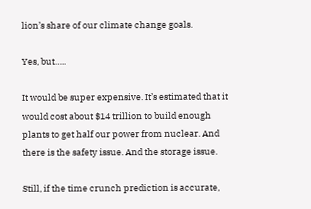lion’s share of our climate change goals.

Yes, but…..

It would be super expensive. It’s estimated that it would cost about $14 trillion to build enough plants to get half our power from nuclear. And there is the safety issue. And the storage issue.

Still, if the time crunch prediction is accurate,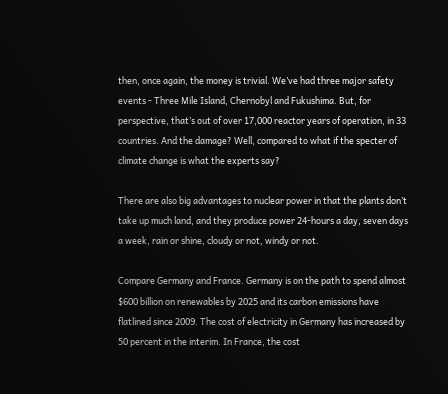then, once again, the money is trivial. We’ve had three major safety events - Three Mile Island, Chernobyl and Fukushima. But, for perspective, that’s out of over 17,000 reactor years of operation, in 33 countries. And the damage? Well, compared to what if the specter of climate change is what the experts say?

There are also big advantages to nuclear power in that the plants don’t take up much land, and they produce power 24-hours a day, seven days a week, rain or shine, cloudy or not, windy or not.

Compare Germany and France. Germany is on the path to spend almost $600 billion on renewables by 2025 and its carbon emissions have flatlined since 2009. The cost of electricity in Germany has increased by 50 percent in the interim. In France, the cost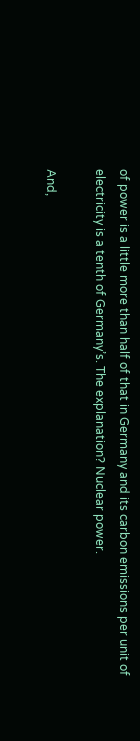of power is a little more than half of that in Germany and its carbon emissions per unit of electricity is a tenth of Germany’s. The explanation? Nuclear power.

And,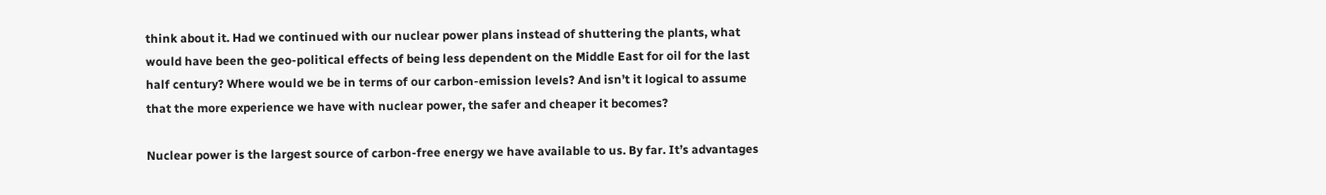think about it. Had we continued with our nuclear power plans instead of shuttering the plants, what would have been the geo-political effects of being less dependent on the Middle East for oil for the last half century? Where would we be in terms of our carbon-emission levels? And isn’t it logical to assume that the more experience we have with nuclear power, the safer and cheaper it becomes?

Nuclear power is the largest source of carbon-free energy we have available to us. By far. It’s advantages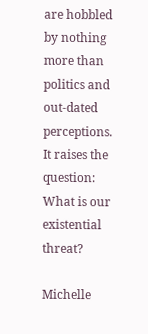are hobbled by nothing more than politics and out-dated perceptions. It raises the question: What is our existential threat?

Michelle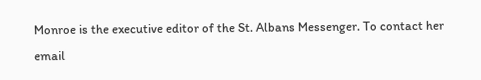Monroe is the executive editor of the St. Albans Messenger. To contact her email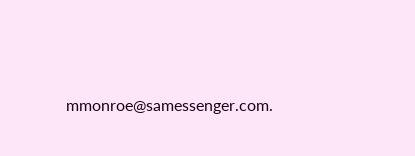mmonroe@samessenger.com.